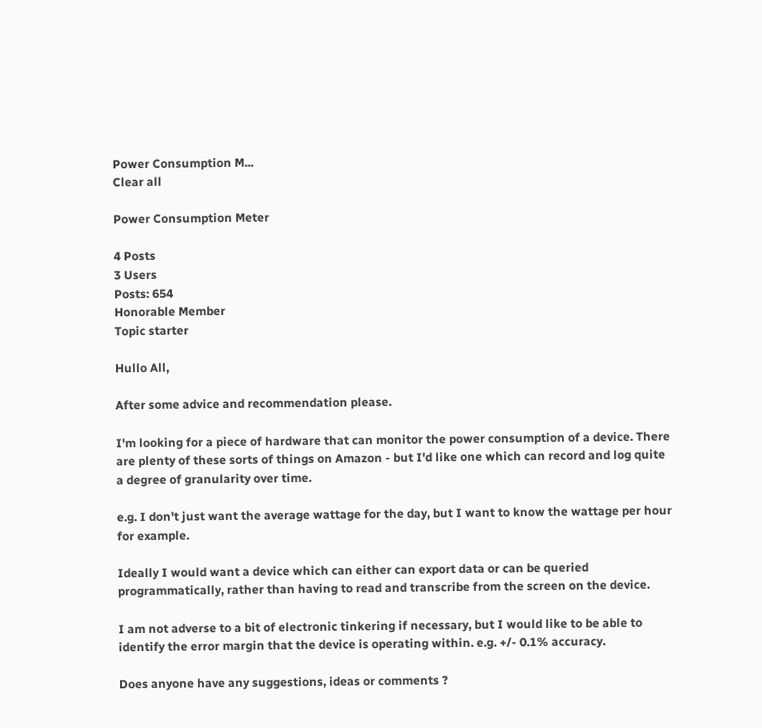Power Consumption M...
Clear all

Power Consumption Meter

4 Posts
3 Users
Posts: 654
Honorable Member
Topic starter

Hullo All,

After some advice and recommendation please.

I'm looking for a piece of hardware that can monitor the power consumption of a device. There are plenty of these sorts of things on Amazon - but I'd like one which can record and log quite a degree of granularity over time.

e.g. I don't just want the average wattage for the day, but I want to know the wattage per hour for example.

Ideally I would want a device which can either can export data or can be queried programmatically, rather than having to read and transcribe from the screen on the device.

I am not adverse to a bit of electronic tinkering if necessary, but I would like to be able to identify the error margin that the device is operating within. e.g. +/- 0.1% accuracy.

Does anyone have any suggestions, ideas or comments ?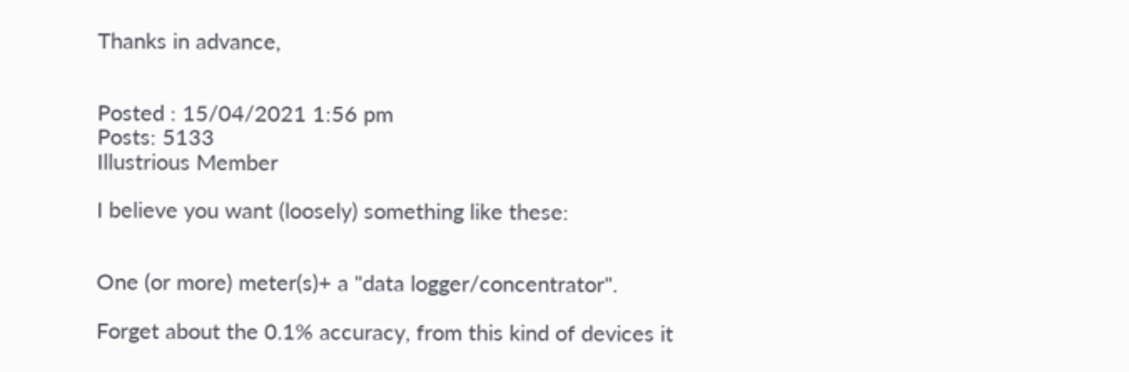Thanks in advance,


Posted : 15/04/2021 1:56 pm
Posts: 5133
Illustrious Member

I believe you want (loosely) something like these:


One (or more) meter(s)+ a "data logger/concentrator".

Forget about the 0.1% accuracy, from this kind of devices it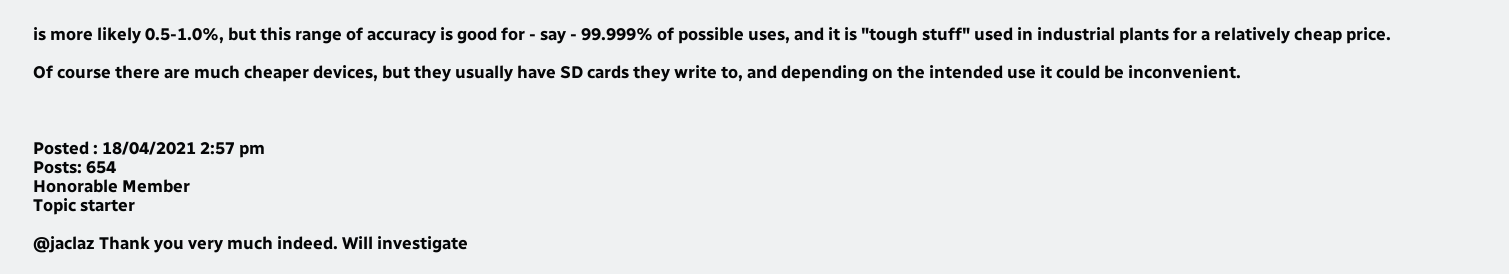is more likely 0.5-1.0%, but this range of accuracy is good for - say - 99.999% of possible uses, and it is "tough stuff" used in industrial plants for a relatively cheap price.

Of course there are much cheaper devices, but they usually have SD cards they write to, and depending on the intended use it could be inconvenient.



Posted : 18/04/2021 2:57 pm
Posts: 654
Honorable Member
Topic starter

@jaclaz Thank you very much indeed. Will investigate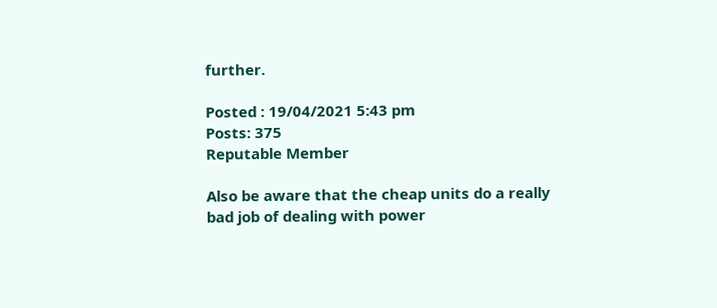further.

Posted : 19/04/2021 5:43 pm
Posts: 375
Reputable Member

Also be aware that the cheap units do a really bad job of dealing with power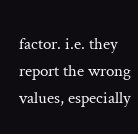factor. i.e. they report the wrong values, especially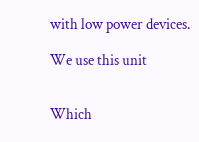with low power devices.

We use this unit


Which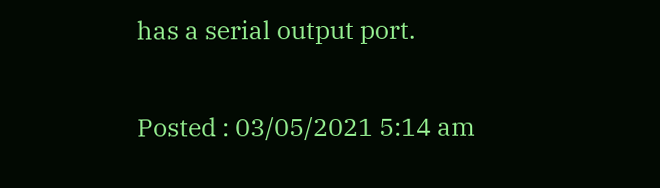has a serial output port.


Posted : 03/05/2021 5:14 am